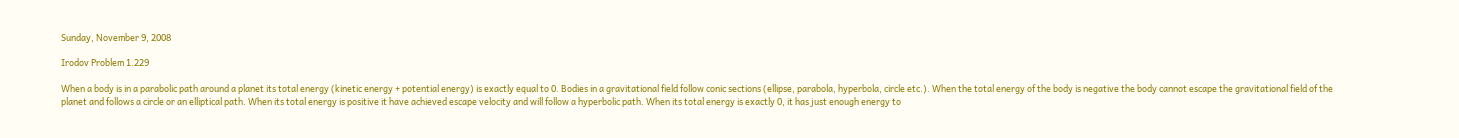Sunday, November 9, 2008

Irodov Problem 1.229

When a body is in a parabolic path around a planet its total energy (kinetic energy + potential energy) is exactly equal to 0. Bodies in a gravitational field follow conic sections (ellipse, parabola, hyperbola, circle etc.). When the total energy of the body is negative the body cannot escape the gravitational field of the planet and follows a circle or an elliptical path. When its total energy is positive it have achieved escape velocity and will follow a hyperbolic path. When its total energy is exactly 0, it has just enough energy to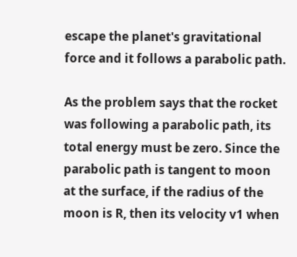escape the planet's gravitational force and it follows a parabolic path.

As the problem says that the rocket was following a parabolic path, its total energy must be zero. Since the parabolic path is tangent to moon at the surface, if the radius of the moon is R, then its velocity v1 when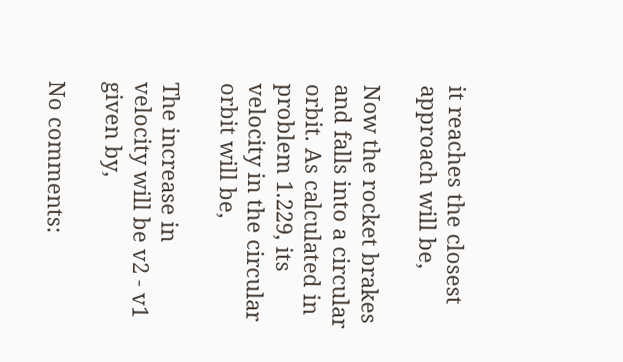it reaches the closest approach will be,

Now the rocket brakes and falls into a circular orbit. As calculated in problem 1.229, its velocity in the circular orbit will be,

The increase in velocity will be v2 - v1 given by,

No comments: